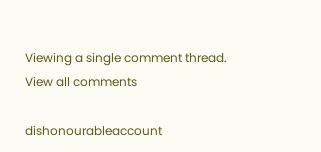Viewing a single comment thread. View all comments

dishonourableaccount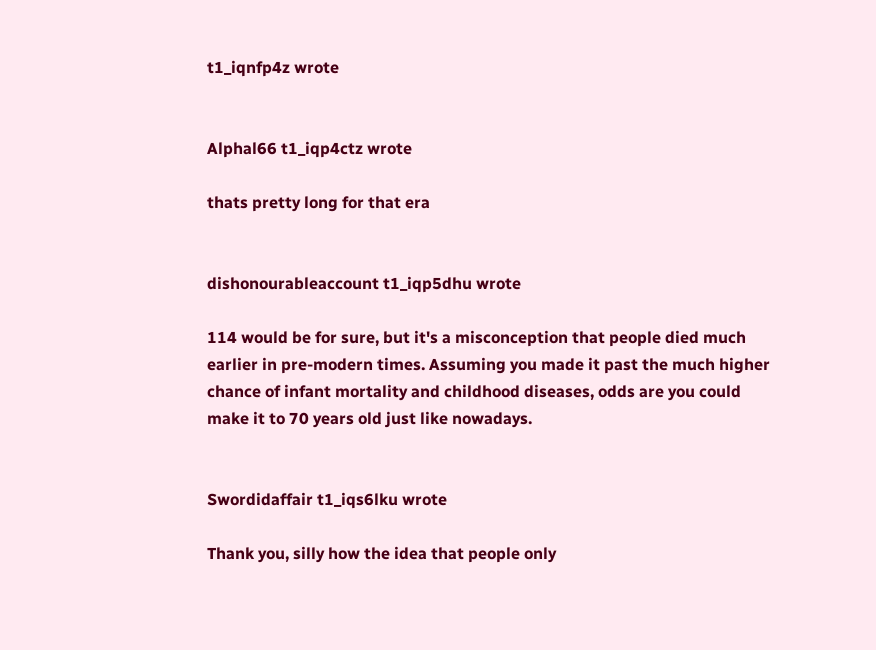t1_iqnfp4z wrote


Alphal66 t1_iqp4ctz wrote

thats pretty long for that era


dishonourableaccount t1_iqp5dhu wrote

114 would be for sure, but it's a misconception that people died much earlier in pre-modern times. Assuming you made it past the much higher chance of infant mortality and childhood diseases, odds are you could make it to 70 years old just like nowadays.


Swordidaffair t1_iqs6lku wrote

Thank you, silly how the idea that people only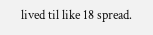lived til like 18 spread.